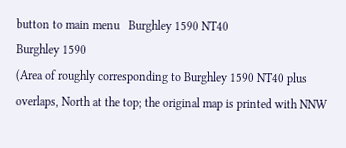button to main menu   Burghley 1590 NT40
Burghley 1590
(Area of roughly corresponding to Burghley 1590 NT40 plus overlaps, North at the top; the original map is printed with NNW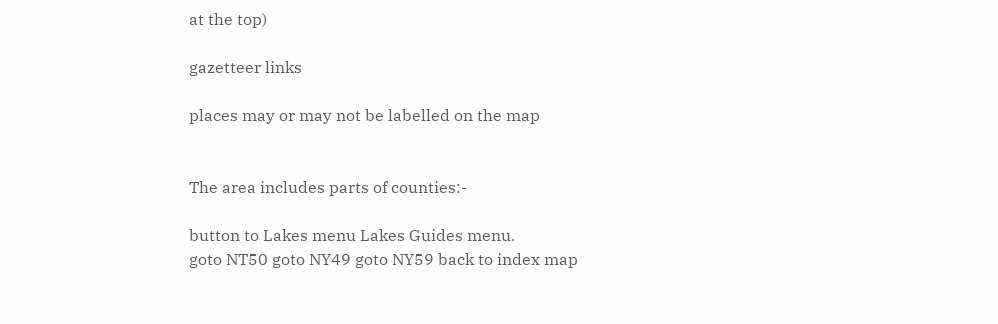at the top)

gazetteer links

places may or may not be labelled on the map


The area includes parts of counties:-

button to Lakes menu Lakes Guides menu.
goto NT50 goto NY49 goto NY59 back to index map